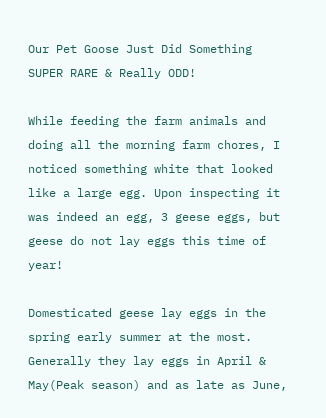Our Pet Goose Just Did Something SUPER RARE & Really ODD!

While feeding the farm animals and doing all the morning farm chores, I noticed something white that looked like a large egg. Upon inspecting it was indeed an egg, 3 geese eggs, but geese do not lay eggs this time of year!

Domesticated geese lay eggs in the spring early summer at the most. Generally they lay eggs in April & May(Peak season) and as late as June,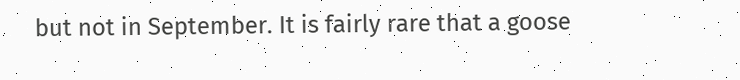but not in September. It is fairly rare that a goose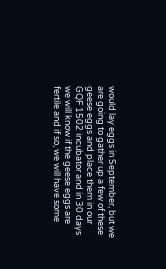would lay eggs in September, but we are going to gather up a few of these geese eggs and place them in our GQF 1502 incubator and in 30 days we will know if the geese eggs are fertile and if so, we will have some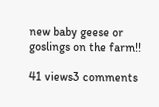new baby geese or goslings on the farm!!

41 views3 comments